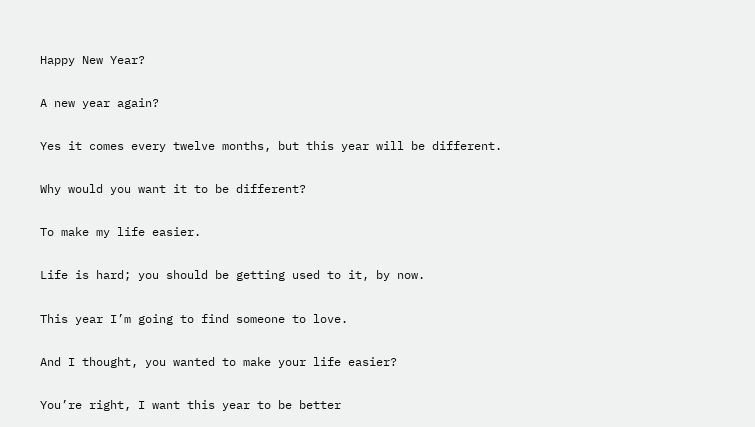Happy New Year?

A new year again?

Yes it comes every twelve months, but this year will be different.

Why would you want it to be different?

To make my life easier.

Life is hard; you should be getting used to it, by now.

This year I’m going to find someone to love.

And I thought, you wanted to make your life easier?

You’re right, I want this year to be better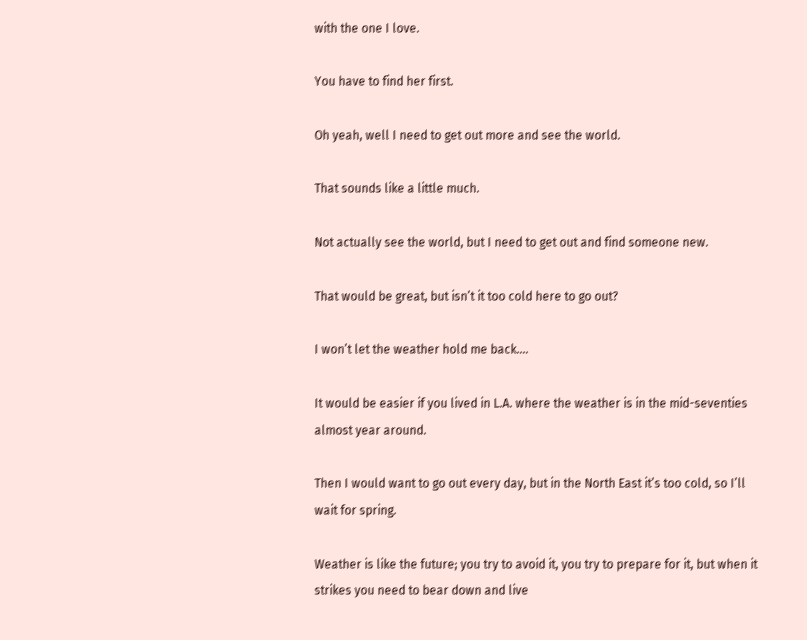with the one I love.

You have to find her first.

Oh yeah, well I need to get out more and see the world.

That sounds like a little much.

Not actually see the world, but I need to get out and find someone new.

That would be great, but isn’t it too cold here to go out?

I won’t let the weather hold me back….

It would be easier if you lived in L.A. where the weather is in the mid-seventies almost year around.

Then I would want to go out every day, but in the North East it’s too cold, so I’ll wait for spring.

Weather is like the future; you try to avoid it, you try to prepare for it, but when it strikes you need to bear down and live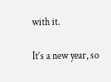with it.

It’s a new year, so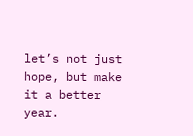let’s not just hope, but make it a better year.